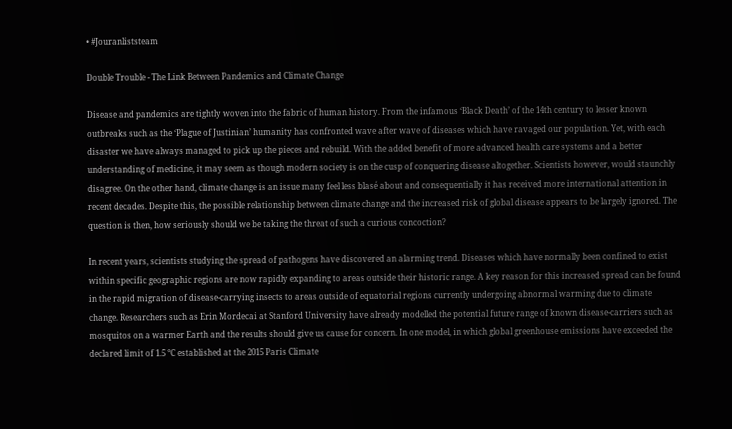• #Jouranliststeam

Double Trouble - The Link Between Pandemics and Climate Change

Disease and pandemics are tightly woven into the fabric of human history. From the infamous ‘Black Death’ of the 14th century to lesser known outbreaks such as the ‘Plague of Justinian’ humanity has confronted wave after wave of diseases which have ravaged our population. Yet, with each disaster we have always managed to pick up the pieces and rebuild. With the added benefit of more advanced health care systems and a better understanding of medicine, it may seem as though modern society is on the cusp of conquering disease altogether. Scientists however, would staunchly disagree. On the other hand, climate change is an issue many feel less blasé about and consequentially it has received more international attention in recent decades. Despite this, the possible relationship between climate change and the increased risk of global disease appears to be largely ignored. The question is then, how seriously should we be taking the threat of such a curious concoction?

In recent years, scientists studying the spread of pathogens have discovered an alarming trend. Diseases which have normally been confined to exist within specific geographic regions are now rapidly expanding to areas outside their historic range. A key reason for this increased spread can be found in the rapid migration of disease-carrying insects to areas outside of equatorial regions currently undergoing abnormal warming due to climate change. Researchers such as Erin Mordecai at Stanford University have already modelled the potential future range of known disease-carriers such as mosquitos on a warmer Earth and the results should give us cause for concern. In one model, in which global greenhouse emissions have exceeded the declared limit of 1.5 °C established at the 2015 Paris Climate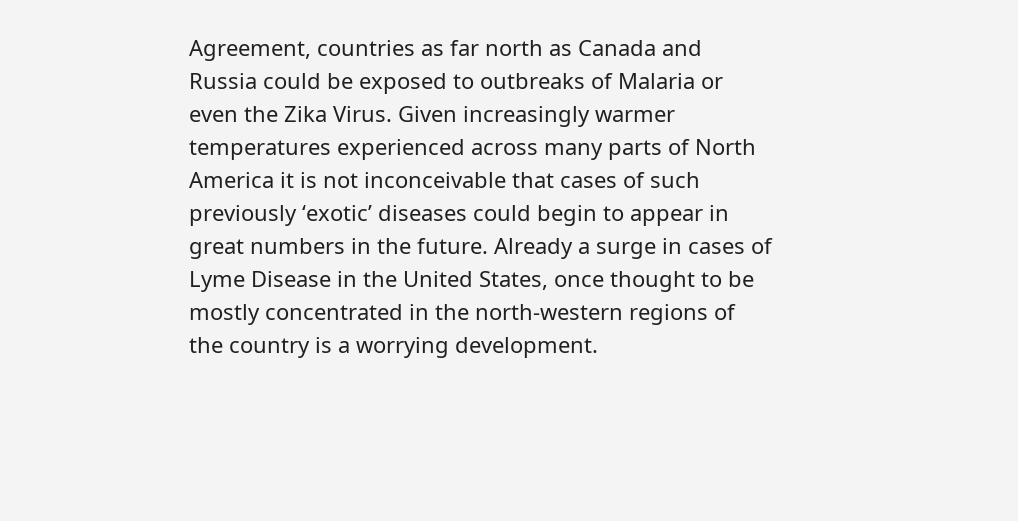Agreement, countries as far north as Canada and Russia could be exposed to outbreaks of Malaria or even the Zika Virus. Given increasingly warmer temperatures experienced across many parts of North America it is not inconceivable that cases of such previously ‘exotic’ diseases could begin to appear in great numbers in the future. Already a surge in cases of Lyme Disease in the United States, once thought to be mostly concentrated in the north-western regions of the country is a worrying development.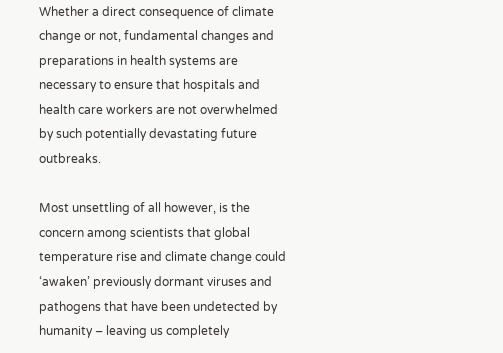Whether a direct consequence of climate change or not, fundamental changes and preparations in health systems are necessary to ensure that hospitals and health care workers are not overwhelmed by such potentially devastating future outbreaks.

Most unsettling of all however, is the concern among scientists that global temperature rise and climate change could ‘awaken’ previously dormant viruses and pathogens that have been undetected by humanity – leaving us completely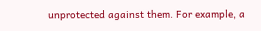unprotected against them. For example, a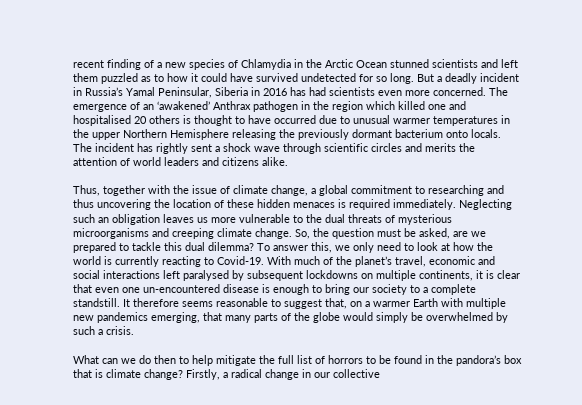recent finding of a new species of Chlamydia in the Arctic Ocean stunned scientists and left them puzzled as to how it could have survived undetected for so long. But a deadly incident in Russia’s Yamal Peninsular, Siberia in 2016 has had scientists even more concerned. The emergence of an ‘awakened’ Anthrax pathogen in the region which killed one and hospitalised 20 others is thought to have occurred due to unusual warmer temperatures in the upper Northern Hemisphere releasing the previously dormant bacterium onto locals. The incident has rightly sent a shock wave through scientific circles and merits the attention of world leaders and citizens alike.

Thus, together with the issue of climate change, a global commitment to researching and thus uncovering the location of these hidden menaces is required immediately. Neglecting such an obligation leaves us more vulnerable to the dual threats of mysterious microorganisms and creeping climate change. So, the question must be asked, are we prepared to tackle this dual dilemma? To answer this, we only need to look at how the world is currently reacting to Covid-19. With much of the planet’s travel, economic and social interactions left paralysed by subsequent lockdowns on multiple continents, it is clear that even one un-encountered disease is enough to bring our society to a complete standstill. It therefore seems reasonable to suggest that, on a warmer Earth with multiple new pandemics emerging, that many parts of the globe would simply be overwhelmed by such a crisis.

What can we do then to help mitigate the full list of horrors to be found in the pandora’s box that is climate change? Firstly, a radical change in our collective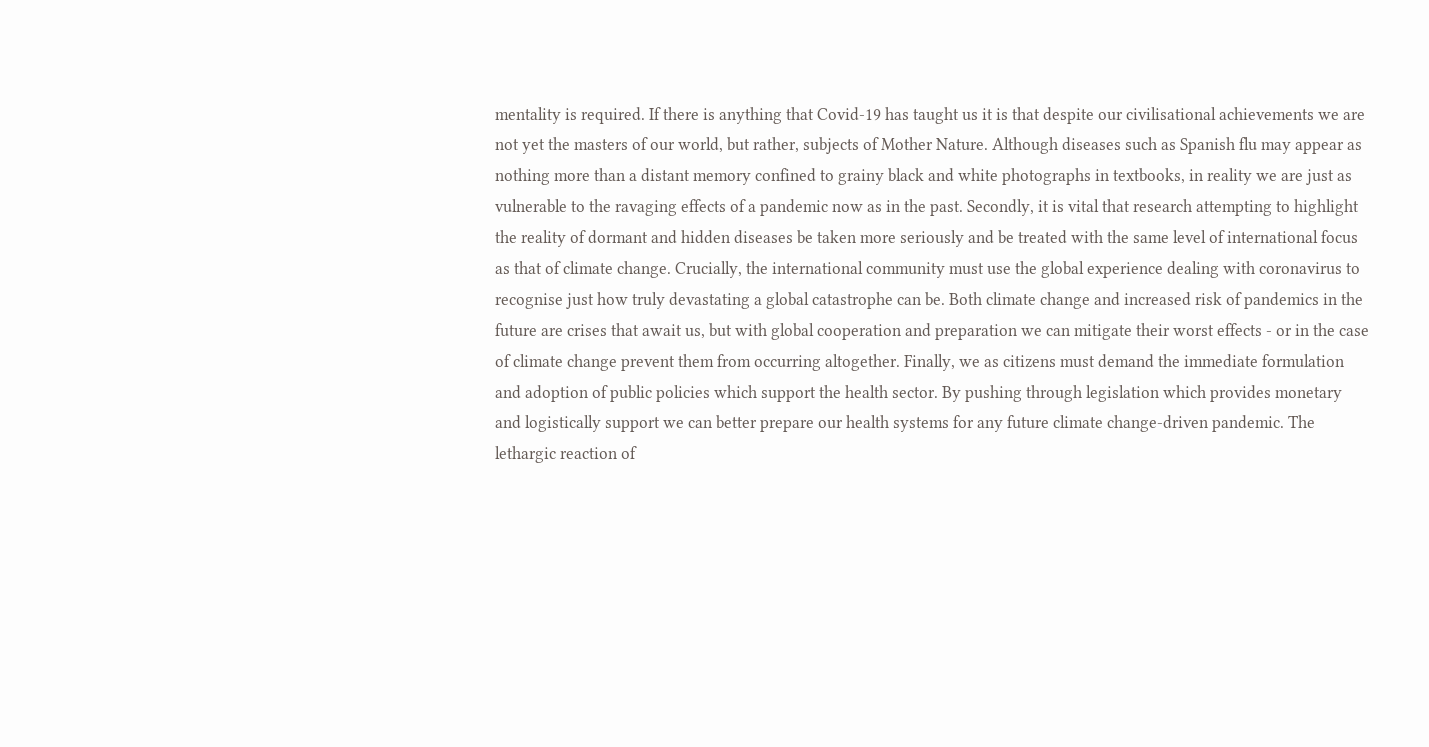mentality is required. If there is anything that Covid-19 has taught us it is that despite our civilisational achievements we are not yet the masters of our world, but rather, subjects of Mother Nature. Although diseases such as Spanish flu may appear as nothing more than a distant memory confined to grainy black and white photographs in textbooks, in reality we are just as vulnerable to the ravaging effects of a pandemic now as in the past. Secondly, it is vital that research attempting to highlight the reality of dormant and hidden diseases be taken more seriously and be treated with the same level of international focus as that of climate change. Crucially, the international community must use the global experience dealing with coronavirus to recognise just how truly devastating a global catastrophe can be. Both climate change and increased risk of pandemics in the future are crises that await us, but with global cooperation and preparation we can mitigate their worst effects - or in the case of climate change prevent them from occurring altogether. Finally, we as citizens must demand the immediate formulation and adoption of public policies which support the health sector. By pushing through legislation which provides monetary and logistically support we can better prepare our health systems for any future climate change-driven pandemic. The lethargic reaction of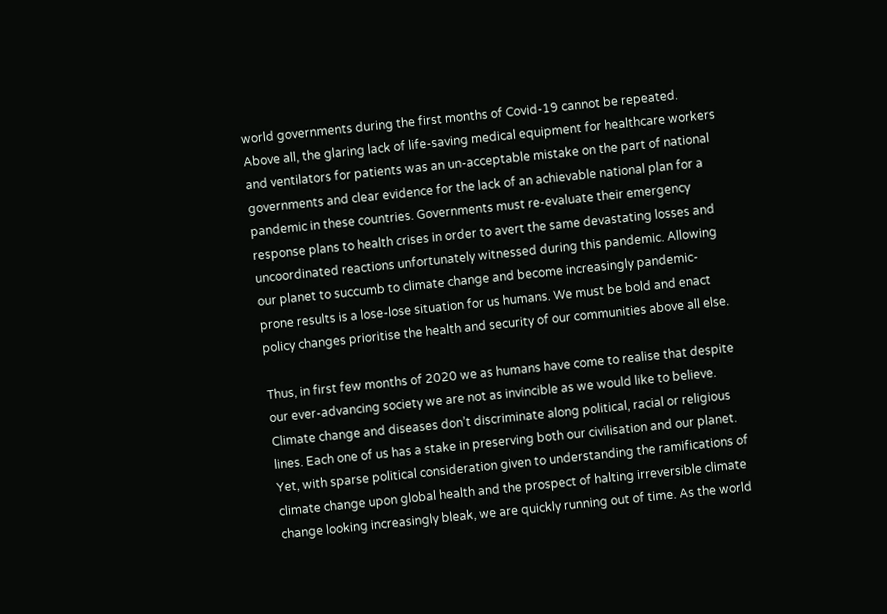world governments during the first months of Covid-19 cannot be repeated. Above all, the glaring lack of life-saving medical equipment for healthcare workers and ventilators for patients was an un-acceptable mistake on the part of national governments and clear evidence for the lack of an achievable national plan for a pandemic in these countries. Governments must re-evaluate their emergency response plans to health crises in order to avert the same devastating losses and uncoordinated reactions unfortunately witnessed during this pandemic. Allowing our planet to succumb to climate change and become increasingly pandemic-prone results is a lose-lose situation for us humans. We must be bold and enact policy changes prioritise the health and security of our communities above all else.

Thus, in first few months of 2020 we as humans have come to realise that despite our ever-advancing society we are not as invincible as we would like to believe. Climate change and diseases don’t discriminate along political, racial or religious lines. Each one of us has a stake in preserving both our civilisation and our planet. Yet, with sparse political consideration given to understanding the ramifications of climate change upon global health and the prospect of halting irreversible climate change looking increasingly bleak, we are quickly running out of time. As the world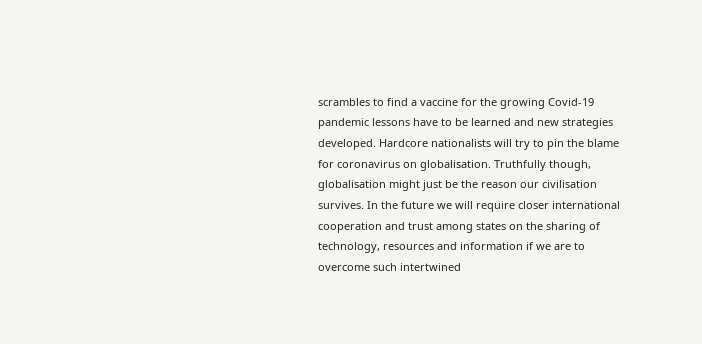scrambles to find a vaccine for the growing Covid-19 pandemic lessons have to be learned and new strategies developed. Hardcore nationalists will try to pin the blame for coronavirus on globalisation. Truthfully though, globalisation might just be the reason our civilisation survives. In the future we will require closer international cooperation and trust among states on the sharing of technology, resources and information if we are to overcome such intertwined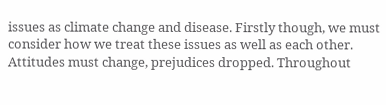issues as climate change and disease. Firstly though, we must consider how we treat these issues as well as each other. Attitudes must change, prejudices dropped. Throughout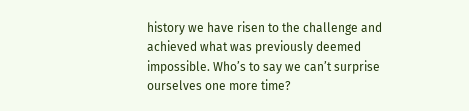history we have risen to the challenge and achieved what was previously deemed impossible. Who’s to say we can’t surprise ourselves one more time?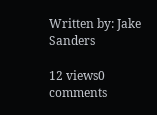Written by: Jake Sanders

12 views0 comments